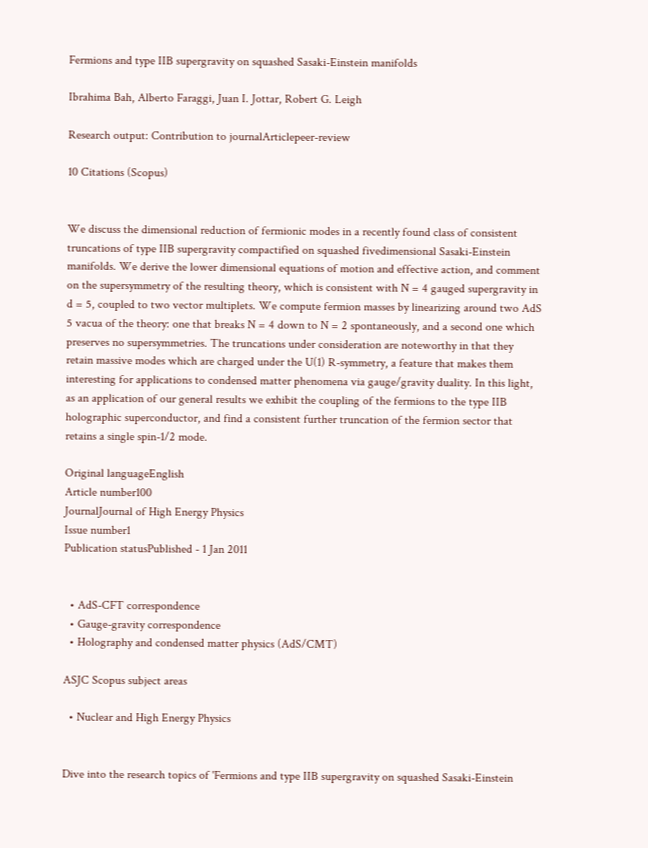Fermions and type IIB supergravity on squashed Sasaki-Einstein manifolds

Ibrahima Bah, Alberto Faraggi, Juan I. Jottar, Robert G. Leigh

Research output: Contribution to journalArticlepeer-review

10 Citations (Scopus)


We discuss the dimensional reduction of fermionic modes in a recently found class of consistent truncations of type IIB supergravity compactified on squashed fivedimensional Sasaki-Einstein manifolds. We derive the lower dimensional equations of motion and effective action, and comment on the supersymmetry of the resulting theory, which is consistent with N = 4 gauged supergravity in d = 5, coupled to two vector multiplets. We compute fermion masses by linearizing around two AdS 5 vacua of the theory: one that breaks N = 4 down to N = 2 spontaneously, and a second one which preserves no supersymmetries. The truncations under consideration are noteworthy in that they retain massive modes which are charged under the U(1) R-symmetry, a feature that makes them interesting for applications to condensed matter phenomena via gauge/gravity duality. In this light, as an application of our general results we exhibit the coupling of the fermions to the type IIB holographic superconductor, and find a consistent further truncation of the fermion sector that retains a single spin-1/2 mode.

Original languageEnglish
Article number100
JournalJournal of High Energy Physics
Issue number1
Publication statusPublished - 1 Jan 2011


  • AdS-CFT correspondence
  • Gauge-gravity correspondence
  • Holography and condensed matter physics (AdS/CMT)

ASJC Scopus subject areas

  • Nuclear and High Energy Physics


Dive into the research topics of 'Fermions and type IIB supergravity on squashed Sasaki-Einstein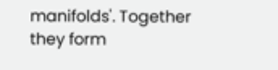manifolds'. Together they form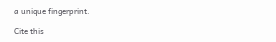a unique fingerprint.

Cite this